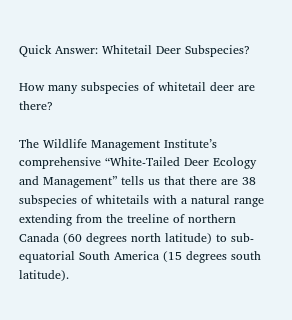Quick Answer: Whitetail Deer Subspecies?

How many subspecies of whitetail deer are there?

The Wildlife Management Institute’s comprehensive “White-Tailed Deer Ecology and Management” tells us that there are 38 subspecies of whitetails with a natural range extending from the treeline of northern Canada (60 degrees north latitude) to sub-equatorial South America (15 degrees south latitude).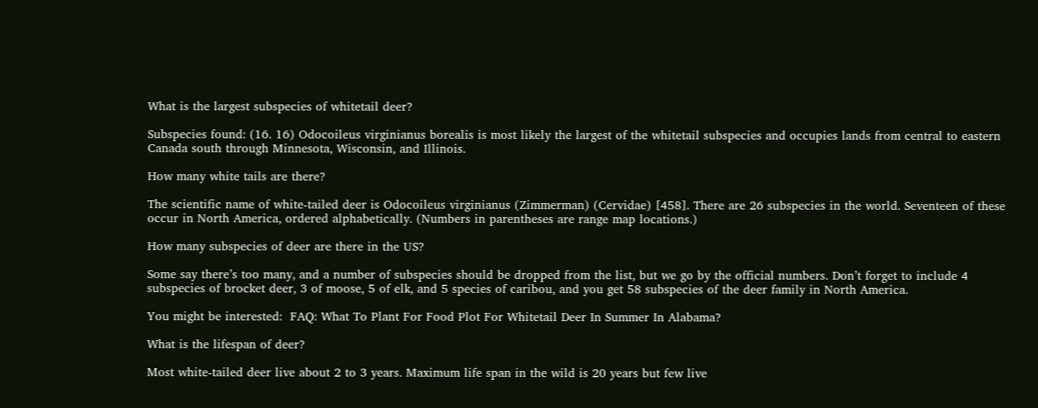What is the largest subspecies of whitetail deer?

Subspecies found: (16. 16) Odocoileus virginianus borealis is most likely the largest of the whitetail subspecies and occupies lands from central to eastern Canada south through Minnesota, Wisconsin, and Illinois.

How many white tails are there?

The scientific name of white-tailed deer is Odocoileus virginianus (Zimmerman) (Cervidae) [458]. There are 26 subspecies in the world. Seventeen of these occur in North America, ordered alphabetically. (Numbers in parentheses are range map locations.)

How many subspecies of deer are there in the US?

Some say there’s too many, and a number of subspecies should be dropped from the list, but we go by the official numbers. Don’t forget to include 4 subspecies of brocket deer, 3 of moose, 5 of elk, and 5 species of caribou, and you get 58 subspecies of the deer family in North America.

You might be interested:  FAQ: What To Plant For Food Plot For Whitetail Deer In Summer In Alabama?

What is the lifespan of deer?

Most white-tailed deer live about 2 to 3 years. Maximum life span in the wild is 20 years but few live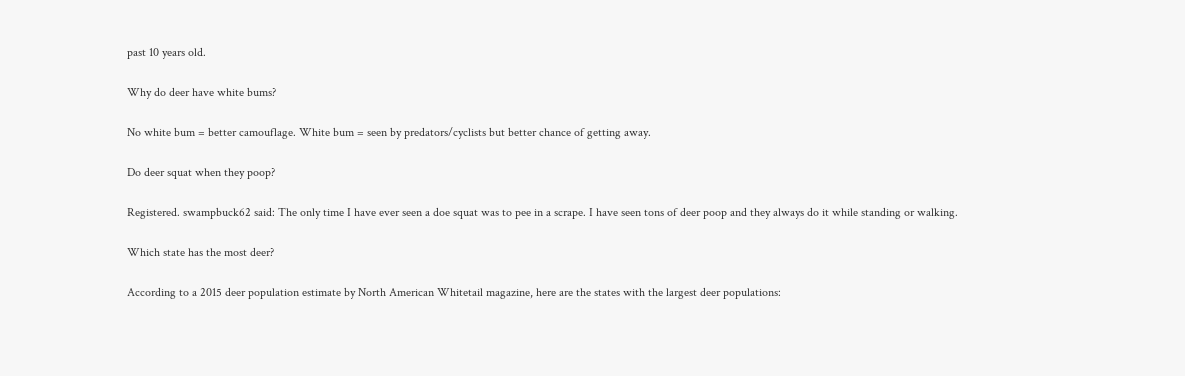past 10 years old.

Why do deer have white bums?

No white bum = better camouflage. White bum = seen by predators/cyclists but better chance of getting away.

Do deer squat when they poop?

Registered. swampbuck62 said: The only time I have ever seen a doe squat was to pee in a scrape. I have seen tons of deer poop and they always do it while standing or walking.

Which state has the most deer?

According to a 2015 deer population estimate by North American Whitetail magazine, here are the states with the largest deer populations: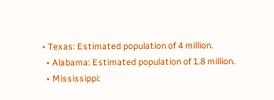• Texas: Estimated population of 4 million.
  • Alabama: Estimated population of 1.8 million.
  • Mississippi: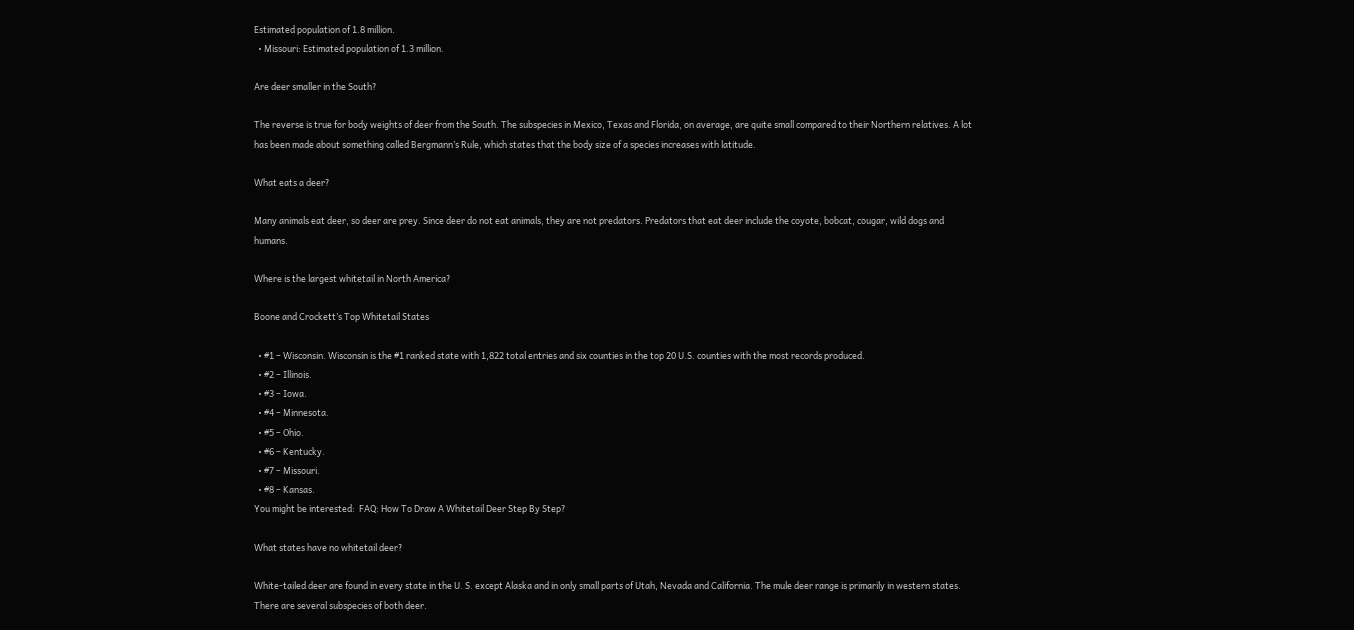Estimated population of 1.8 million.
  • Missouri: Estimated population of 1.3 million.

Are deer smaller in the South?

The reverse is true for body weights of deer from the South. The subspecies in Mexico, Texas and Florida, on average, are quite small compared to their Northern relatives. A lot has been made about something called Bergmann’s Rule, which states that the body size of a species increases with latitude.

What eats a deer?

Many animals eat deer, so deer are prey. Since deer do not eat animals, they are not predators. Predators that eat deer include the coyote, bobcat, cougar, wild dogs and humans.

Where is the largest whitetail in North America?

Boone and Crockett’s Top Whitetail States

  • #1 – Wisconsin. Wisconsin is the #1 ranked state with 1,822 total entries and six counties in the top 20 U.S. counties with the most records produced.
  • #2 – Illinois.
  • #3 – Iowa.
  • #4 – Minnesota.
  • #5 – Ohio.
  • #6 – Kentucky.
  • #7 – Missouri.
  • #8 – Kansas.
You might be interested:  FAQ: How To Draw A Whitetail Deer Step By Step?

What states have no whitetail deer?

White-tailed deer are found in every state in the U. S. except Alaska and in only small parts of Utah, Nevada and California. The mule deer range is primarily in western states. There are several subspecies of both deer.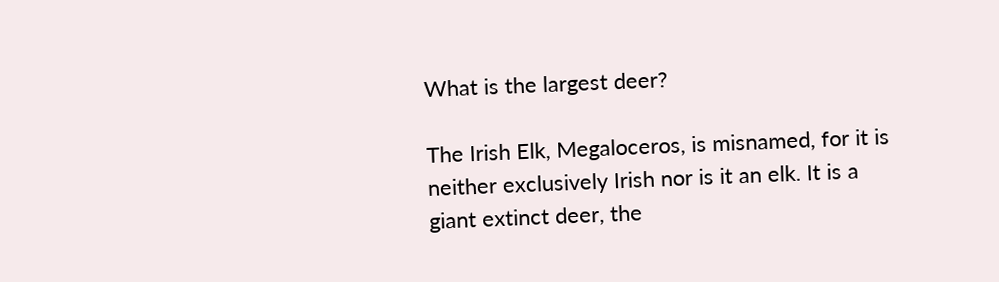What is the largest deer?

The Irish Elk, Megaloceros, is misnamed, for it is neither exclusively Irish nor is it an elk. It is a giant extinct deer, the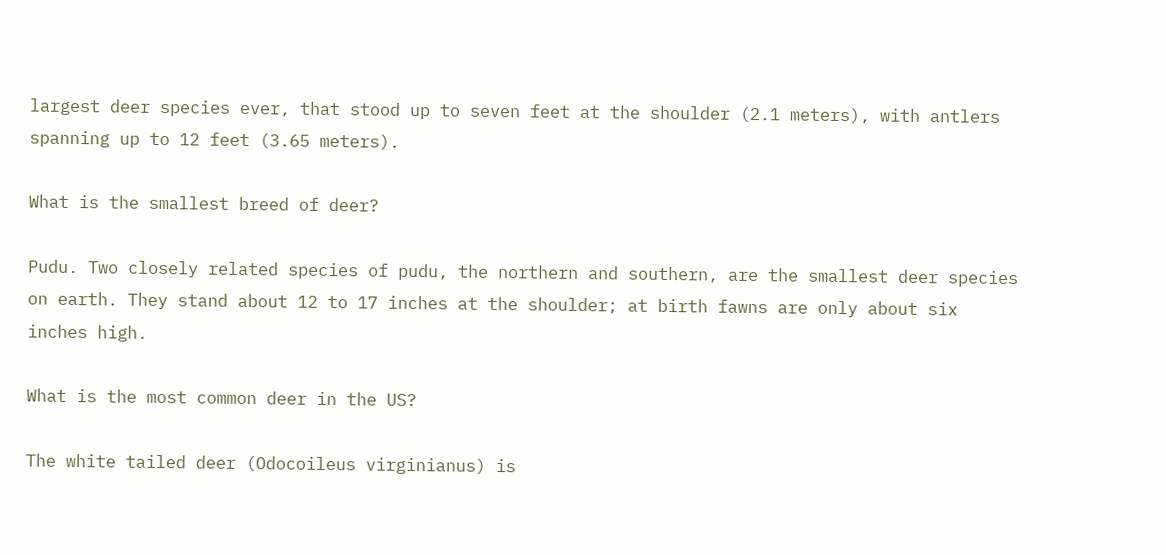largest deer species ever, that stood up to seven feet at the shoulder (2.1 meters), with antlers spanning up to 12 feet (3.65 meters).

What is the smallest breed of deer?

Pudu. Two closely related species of pudu, the northern and southern, are the smallest deer species on earth. They stand about 12 to 17 inches at the shoulder; at birth fawns are only about six inches high.

What is the most common deer in the US?

The white tailed deer (Odocoileus virginianus) is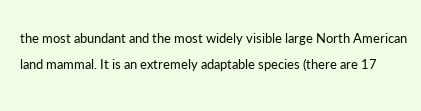the most abundant and the most widely visible large North American land mammal. It is an extremely adaptable species (there are 17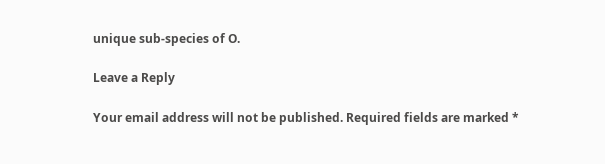unique sub-species of O.

Leave a Reply

Your email address will not be published. Required fields are marked *